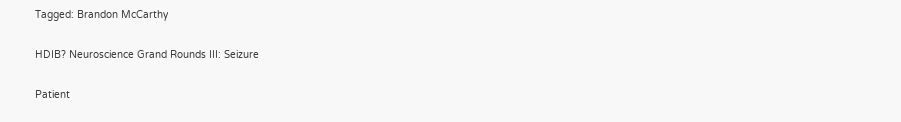Tagged: Brandon McCarthy

HDIB? Neuroscience Grand Rounds III: Seizure

Patient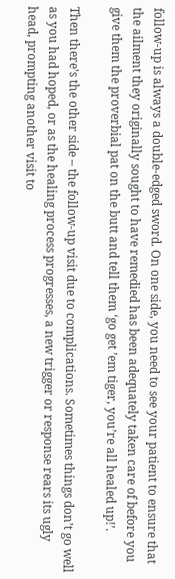follow-up is always a double-edged sword. On one side, you need to see your patient to ensure that the ailment they originally sought to have remedied has been adequately taken care of before you give them the proverbial pat on the butt and tell them ‘go get ’em tiger, you’re all healed up!’.

Then there’s the other side – the follow-up visit due to complications. Sometimes things don’t go well as you had hoped, or as the healing process progresses, a new trigger or response rears its ugly head, prompting another visit to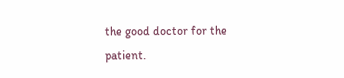the good doctor for the patient.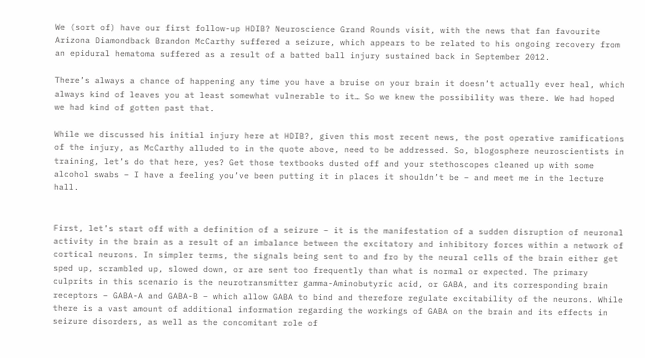We (sort of) have our first follow-up HDIB? Neuroscience Grand Rounds visit, with the news that fan favourite Arizona Diamondback Brandon McCarthy suffered a seizure, which appears to be related to his ongoing recovery from an epidural hematoma suffered as a result of a batted ball injury sustained back in September 2012.

There’s always a chance of happening any time you have a bruise on your brain it doesn’t actually ever heal, which always kind of leaves you at least somewhat vulnerable to it… So we knew the possibility was there. We had hoped we had kind of gotten past that.

While we discussed his initial injury here at HDIB?, given this most recent news, the post operative ramifications of the injury, as McCarthy alluded to in the quote above, need to be addressed. So, blogosphere neuroscientists in training, let’s do that here, yes? Get those textbooks dusted off and your stethoscopes cleaned up with some alcohol swabs – I have a feeling you’ve been putting it in places it shouldn’t be – and meet me in the lecture hall.


First, let’s start off with a definition of a seizure – it is the manifestation of a sudden disruption of neuronal activity in the brain as a result of an imbalance between the excitatory and inhibitory forces within a network of cortical neurons. In simpler terms, the signals being sent to and fro by the neural cells of the brain either get sped up, scrambled up, slowed down, or are sent too frequently than what is normal or expected. The primary culprits in this scenario is the neurotransmitter gamma-Aminobutyric acid, or GABA, and its corresponding brain receptors – GABA-A and GABA-B – which allow GABA to bind and therefore regulate excitability of the neurons. While there is a vast amount of additional information regarding the workings of GABA on the brain and its effects in seizure disorders, as well as the concomitant role of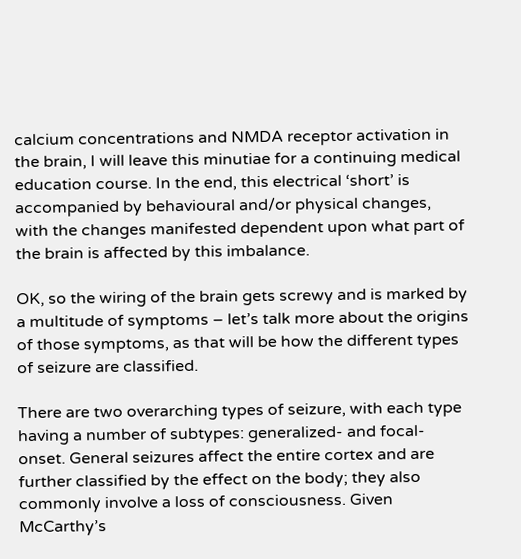calcium concentrations and NMDA receptor activation in the brain, I will leave this minutiae for a continuing medical education course. In the end, this electrical ‘short’ is accompanied by behavioural and/or physical changes, with the changes manifested dependent upon what part of the brain is affected by this imbalance.

OK, so the wiring of the brain gets screwy and is marked by a multitude of symptoms – let’s talk more about the origins of those symptoms, as that will be how the different types of seizure are classified.

There are two overarching types of seizure, with each type having a number of subtypes: generalized- and focal-onset. General seizures affect the entire cortex and are further classified by the effect on the body; they also commonly involve a loss of consciousness. Given McCarthy’s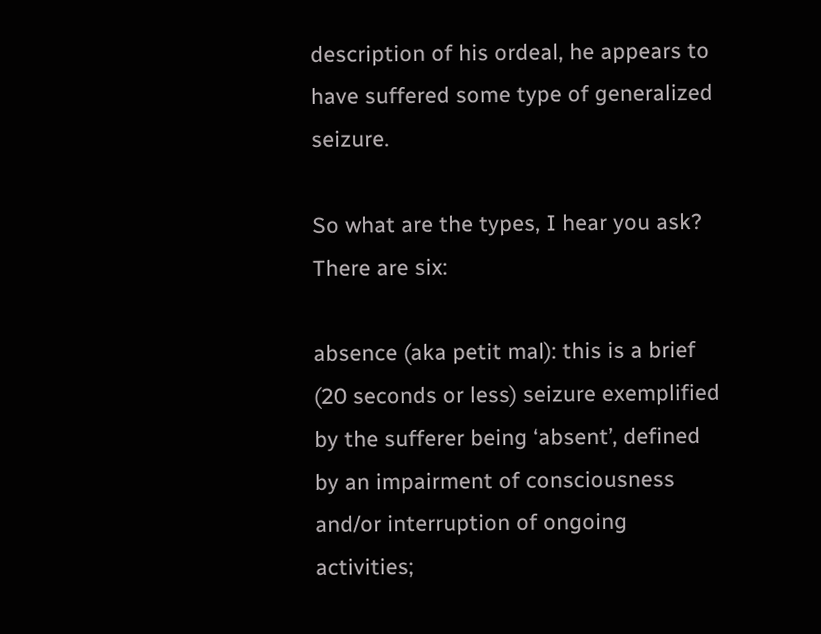description of his ordeal, he appears to have suffered some type of generalized seizure.

So what are the types, I hear you ask? There are six:

absence (aka petit mal): this is a brief (20 seconds or less) seizure exemplified by the sufferer being ‘absent’, defined by an impairment of consciousness and/or interruption of ongoing activities;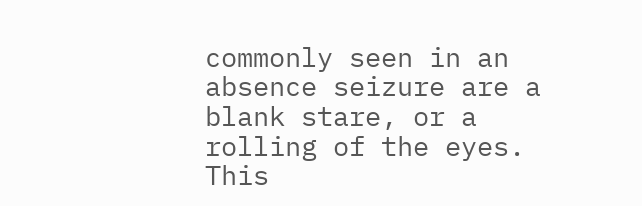commonly seen in an absence seizure are a blank stare, or a rolling of the eyes. This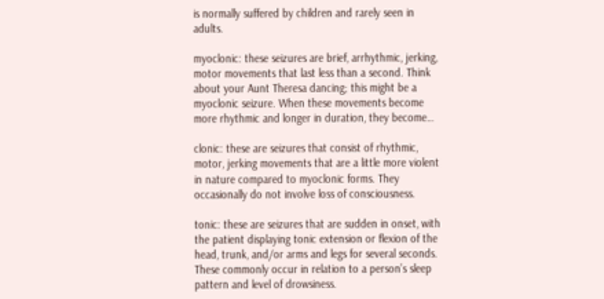is normally suffered by children and rarely seen in adults.

myoclonic: these seizures are brief, arrhythmic, jerking, motor movements that last less than a second. Think about your Aunt Theresa dancing; this might be a myoclonic seizure. When these movements become more rhythmic and longer in duration, they become…

clonic: these are seizures that consist of rhythmic, motor, jerking movements that are a little more violent in nature compared to myoclonic forms. They occasionally do not involve loss of consciousness.

tonic: these are seizures that are sudden in onset, with the patient displaying tonic extension or flexion of the head, trunk, and/or arms and legs for several seconds. These commonly occur in relation to a person’s sleep pattern and level of drowsiness.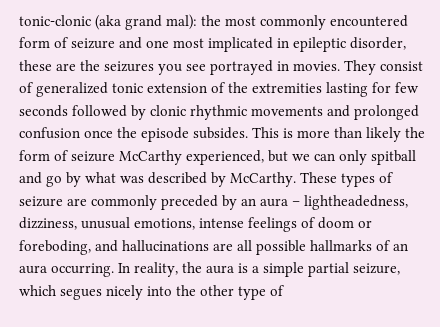tonic-clonic (aka grand mal): the most commonly encountered form of seizure and one most implicated in epileptic disorder, these are the seizures you see portrayed in movies. They consist of generalized tonic extension of the extremities lasting for few seconds followed by clonic rhythmic movements and prolonged confusion once the episode subsides. This is more than likely the form of seizure McCarthy experienced, but we can only spitball and go by what was described by McCarthy. These types of seizure are commonly preceded by an aura – lightheadedness, dizziness, unusual emotions, intense feelings of doom or foreboding, and hallucinations are all possible hallmarks of an aura occurring. In reality, the aura is a simple partial seizure, which segues nicely into the other type of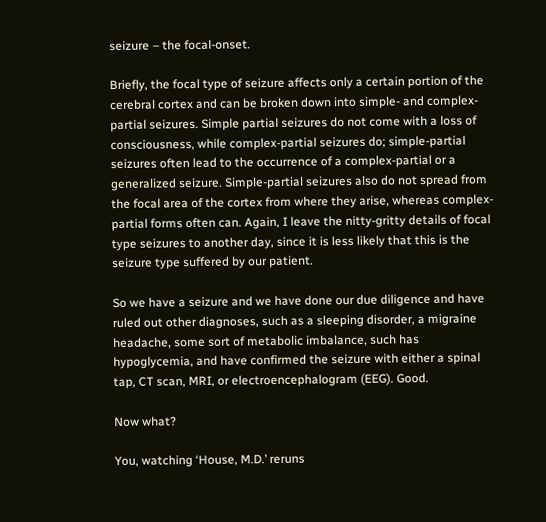seizure – the focal-onset.

Briefly, the focal type of seizure affects only a certain portion of the cerebral cortex and can be broken down into simple- and complex-partial seizures. Simple partial seizures do not come with a loss of consciousness, while complex-partial seizures do; simple-partial seizures often lead to the occurrence of a complex-partial or a generalized seizure. Simple-partial seizures also do not spread from the focal area of the cortex from where they arise, whereas complex-partial forms often can. Again, I leave the nitty-gritty details of focal type seizures to another day, since it is less likely that this is the seizure type suffered by our patient.

So we have a seizure and we have done our due diligence and have ruled out other diagnoses, such as a sleeping disorder, a migraine headache, some sort of metabolic imbalance, such has hypoglycemia, and have confirmed the seizure with either a spinal tap, CT scan, MRI, or electroencephalogram (EEG). Good.

Now what?

You, watching ‘House, M.D.’ reruns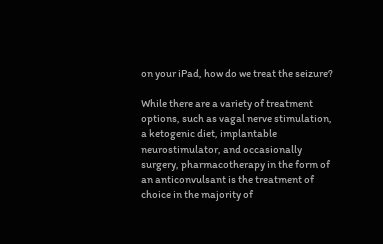on your iPad, how do we treat the seizure?

While there are a variety of treatment options, such as vagal nerve stimulation, a ketogenic diet, implantable neurostimulator, and occasionally surgery, pharmacotherapy in the form of an anticonvulsant is the treatment of choice in the majority of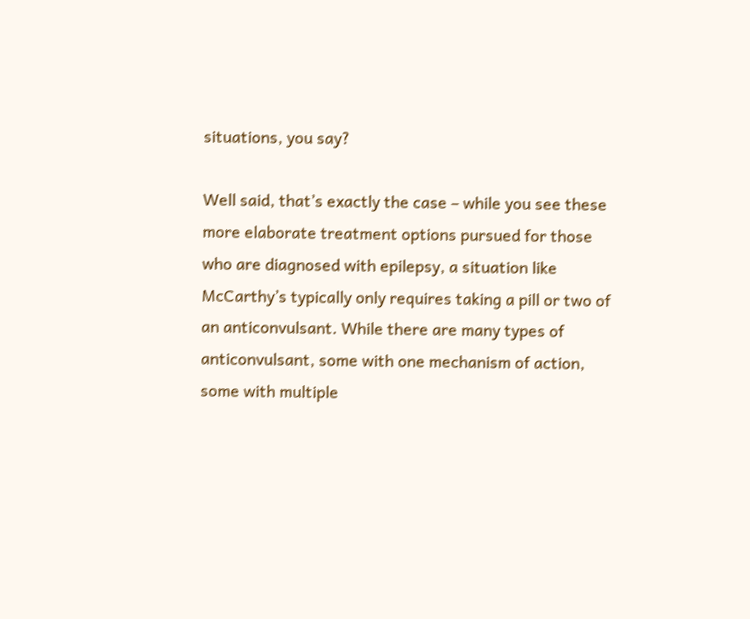situations, you say?

Well said, that’s exactly the case – while you see these more elaborate treatment options pursued for those who are diagnosed with epilepsy, a situation like McCarthy’s typically only requires taking a pill or two of an anticonvulsant. While there are many types of anticonvulsant, some with one mechanism of action, some with multiple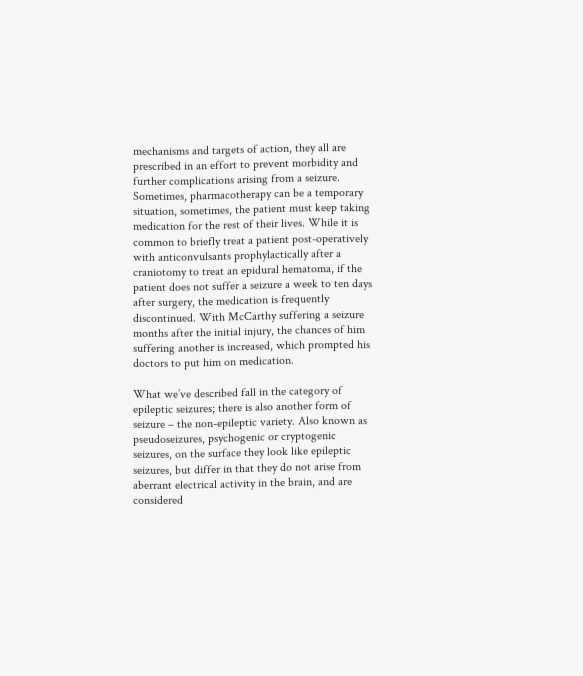mechanisms and targets of action, they all are prescribed in an effort to prevent morbidity and further complications arising from a seizure. Sometimes, pharmacotherapy can be a temporary situation, sometimes, the patient must keep taking medication for the rest of their lives. While it is common to briefly treat a patient post-operatively with anticonvulsants prophylactically after a craniotomy to treat an epidural hematoma, if the patient does not suffer a seizure a week to ten days after surgery, the medication is frequently discontinued. With McCarthy suffering a seizure months after the initial injury, the chances of him suffering another is increased, which prompted his doctors to put him on medication.

What we’ve described fall in the category of epileptic seizures; there is also another form of seizure – the non-epileptic variety. Also known as pseudoseizures, psychogenic or cryptogenic seizures, on the surface they look like epileptic seizures, but differ in that they do not arise from aberrant electrical activity in the brain, and are considered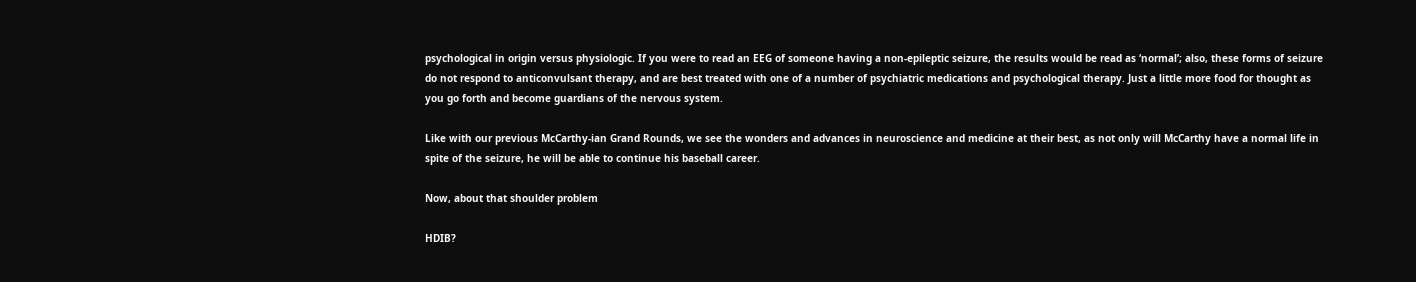psychological in origin versus physiologic. If you were to read an EEG of someone having a non-epileptic seizure, the results would be read as ‘normal’; also, these forms of seizure do not respond to anticonvulsant therapy, and are best treated with one of a number of psychiatric medications and psychological therapy. Just a little more food for thought as you go forth and become guardians of the nervous system.

Like with our previous McCarthy-ian Grand Rounds, we see the wonders and advances in neuroscience and medicine at their best, as not only will McCarthy have a normal life in spite of the seizure, he will be able to continue his baseball career.

Now, about that shoulder problem

HDIB?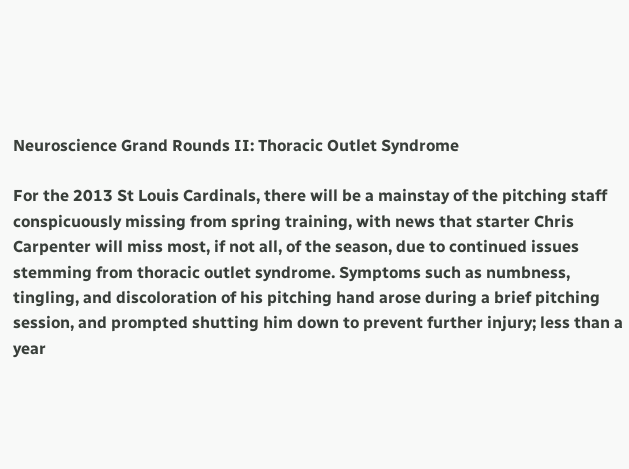Neuroscience Grand Rounds II: Thoracic Outlet Syndrome

For the 2013 St Louis Cardinals, there will be a mainstay of the pitching staff conspicuously missing from spring training, with news that starter Chris Carpenter will miss most, if not all, of the season, due to continued issues stemming from thoracic outlet syndrome. Symptoms such as numbness, tingling, and discoloration of his pitching hand arose during a brief pitching session, and prompted shutting him down to prevent further injury; less than a year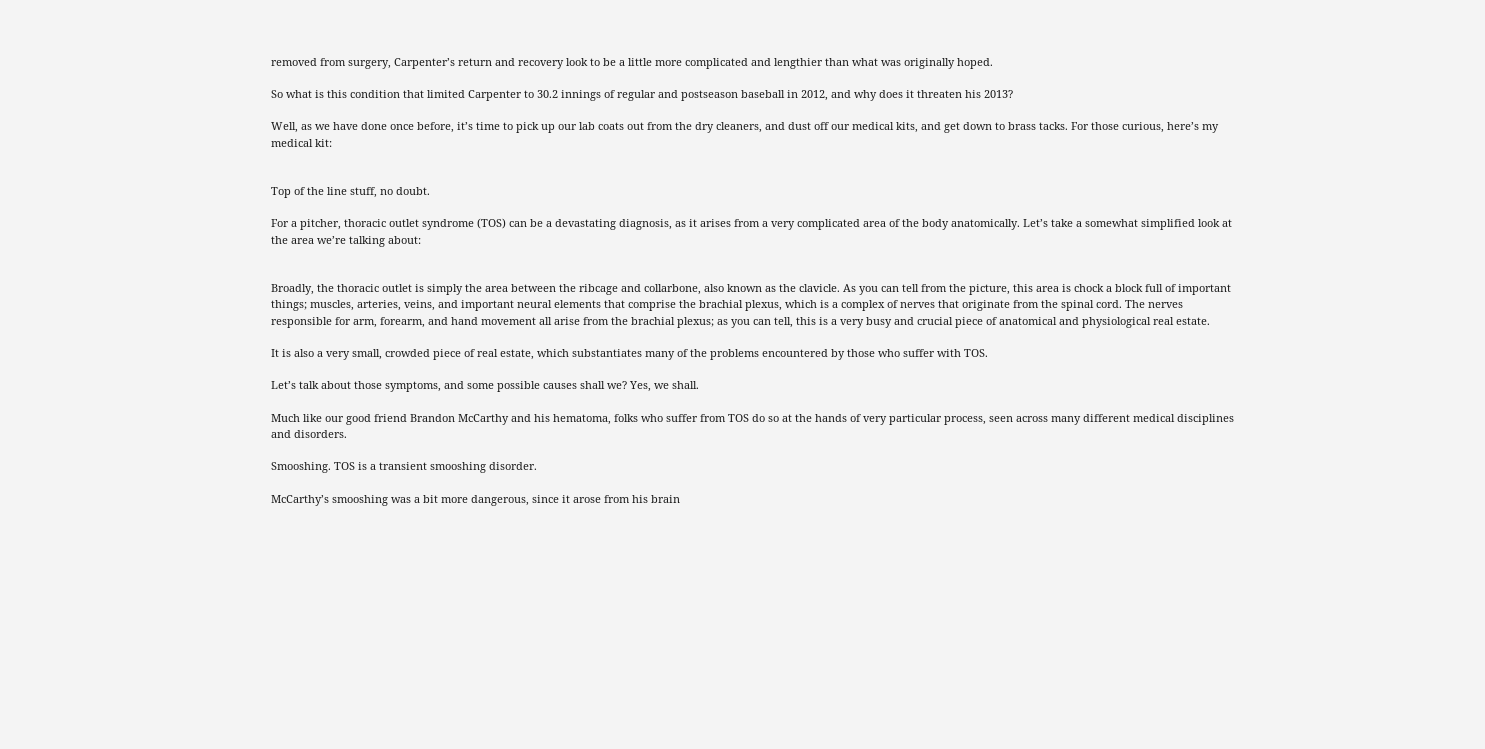removed from surgery, Carpenter’s return and recovery look to be a little more complicated and lengthier than what was originally hoped.

So what is this condition that limited Carpenter to 30.2 innings of regular and postseason baseball in 2012, and why does it threaten his 2013?

Well, as we have done once before, it’s time to pick up our lab coats out from the dry cleaners, and dust off our medical kits, and get down to brass tacks. For those curious, here’s my medical kit:


Top of the line stuff, no doubt.

For a pitcher, thoracic outlet syndrome (TOS) can be a devastating diagnosis, as it arises from a very complicated area of the body anatomically. Let’s take a somewhat simplified look at the area we’re talking about:


Broadly, the thoracic outlet is simply the area between the ribcage and collarbone, also known as the clavicle. As you can tell from the picture, this area is chock a block full of important things; muscles, arteries, veins, and important neural elements that comprise the brachial plexus, which is a complex of nerves that originate from the spinal cord. The nerves responsible for arm, forearm, and hand movement all arise from the brachial plexus; as you can tell, this is a very busy and crucial piece of anatomical and physiological real estate.

It is also a very small, crowded piece of real estate, which substantiates many of the problems encountered by those who suffer with TOS.

Let’s talk about those symptoms, and some possible causes shall we? Yes, we shall.

Much like our good friend Brandon McCarthy and his hematoma, folks who suffer from TOS do so at the hands of very particular process, seen across many different medical disciplines and disorders.

Smooshing. TOS is a transient smooshing disorder.

McCarthy’s smooshing was a bit more dangerous, since it arose from his brain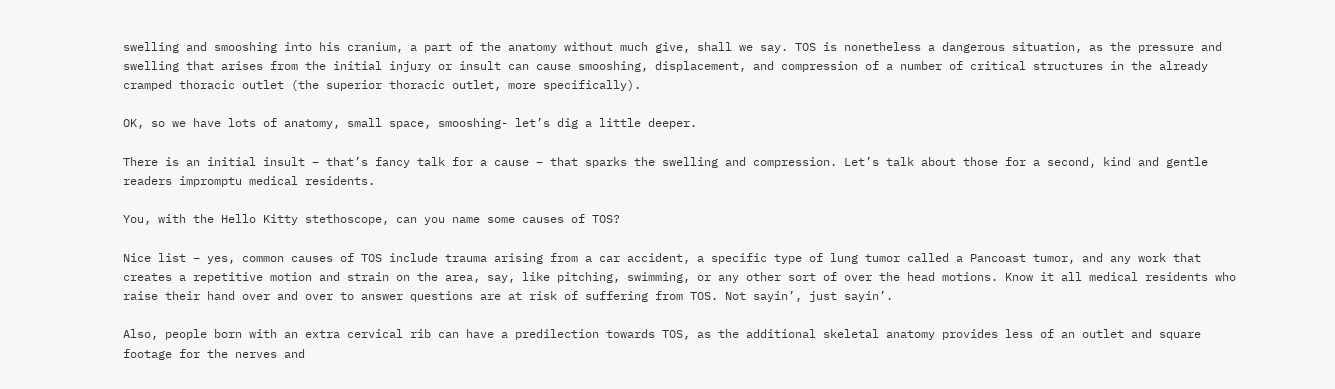swelling and smooshing into his cranium, a part of the anatomy without much give, shall we say. TOS is nonetheless a dangerous situation, as the pressure and swelling that arises from the initial injury or insult can cause smooshing, displacement, and compression of a number of critical structures in the already cramped thoracic outlet (the superior thoracic outlet, more specifically).

OK, so we have lots of anatomy, small space, smooshing- let’s dig a little deeper.

There is an initial insult – that’s fancy talk for a cause – that sparks the swelling and compression. Let’s talk about those for a second, kind and gentle readers impromptu medical residents.

You, with the Hello Kitty stethoscope, can you name some causes of TOS?

Nice list – yes, common causes of TOS include trauma arising from a car accident, a specific type of lung tumor called a Pancoast tumor, and any work that creates a repetitive motion and strain on the area, say, like pitching, swimming, or any other sort of over the head motions. Know it all medical residents who raise their hand over and over to answer questions are at risk of suffering from TOS. Not sayin’, just sayin’.

Also, people born with an extra cervical rib can have a predilection towards TOS, as the additional skeletal anatomy provides less of an outlet and square footage for the nerves and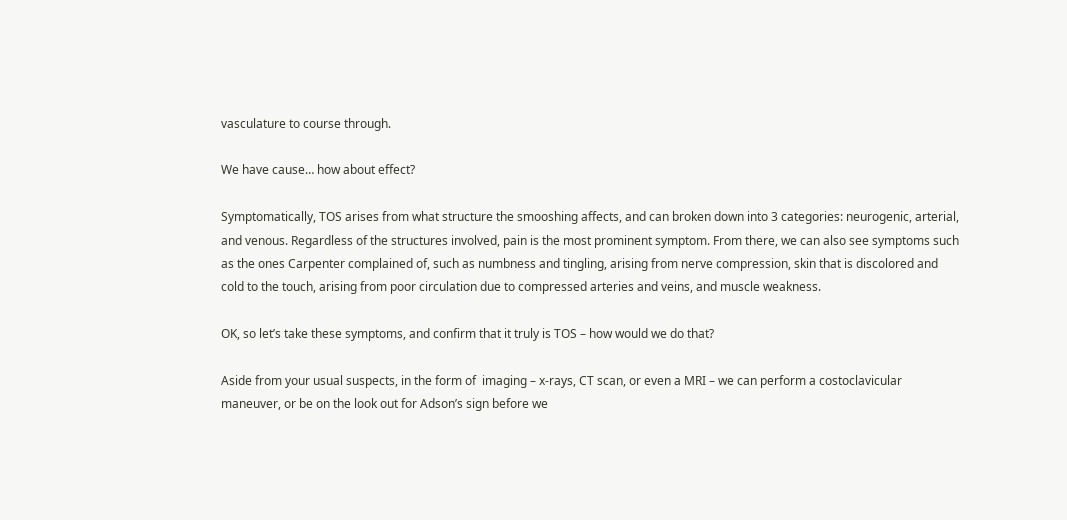vasculature to course through.

We have cause… how about effect?

Symptomatically, TOS arises from what structure the smooshing affects, and can broken down into 3 categories: neurogenic, arterial, and venous. Regardless of the structures involved, pain is the most prominent symptom. From there, we can also see symptoms such as the ones Carpenter complained of, such as numbness and tingling, arising from nerve compression, skin that is discolored and cold to the touch, arising from poor circulation due to compressed arteries and veins, and muscle weakness.

OK, so let’s take these symptoms, and confirm that it truly is TOS – how would we do that?

Aside from your usual suspects, in the form of  imaging – x-rays, CT scan, or even a MRI – we can perform a costoclavicular maneuver, or be on the look out for Adson’s sign before we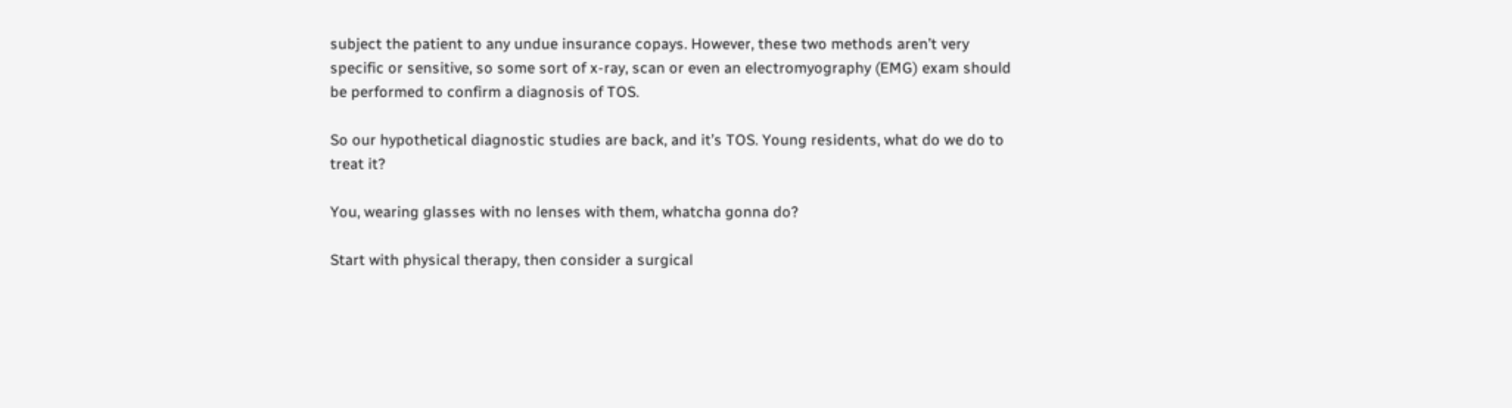subject the patient to any undue insurance copays. However, these two methods aren’t very specific or sensitive, so some sort of x-ray, scan or even an electromyography (EMG) exam should be performed to confirm a diagnosis of TOS.

So our hypothetical diagnostic studies are back, and it’s TOS. Young residents, what do we do to treat it?

You, wearing glasses with no lenses with them, whatcha gonna do?

Start with physical therapy, then consider a surgical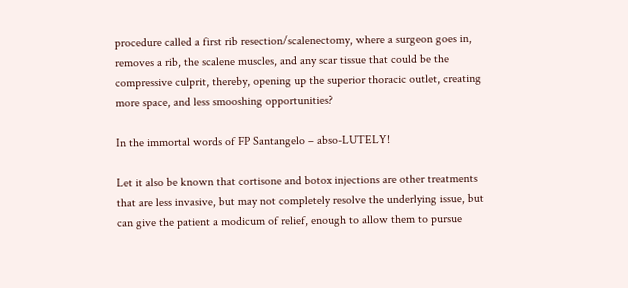procedure called a first rib resection/scalenectomy, where a surgeon goes in, removes a rib, the scalene muscles, and any scar tissue that could be the compressive culprit, thereby, opening up the superior thoracic outlet, creating more space, and less smooshing opportunities?

In the immortal words of FP Santangelo – abso-LUTELY!

Let it also be known that cortisone and botox injections are other treatments that are less invasive, but may not completely resolve the underlying issue, but can give the patient a modicum of relief, enough to allow them to pursue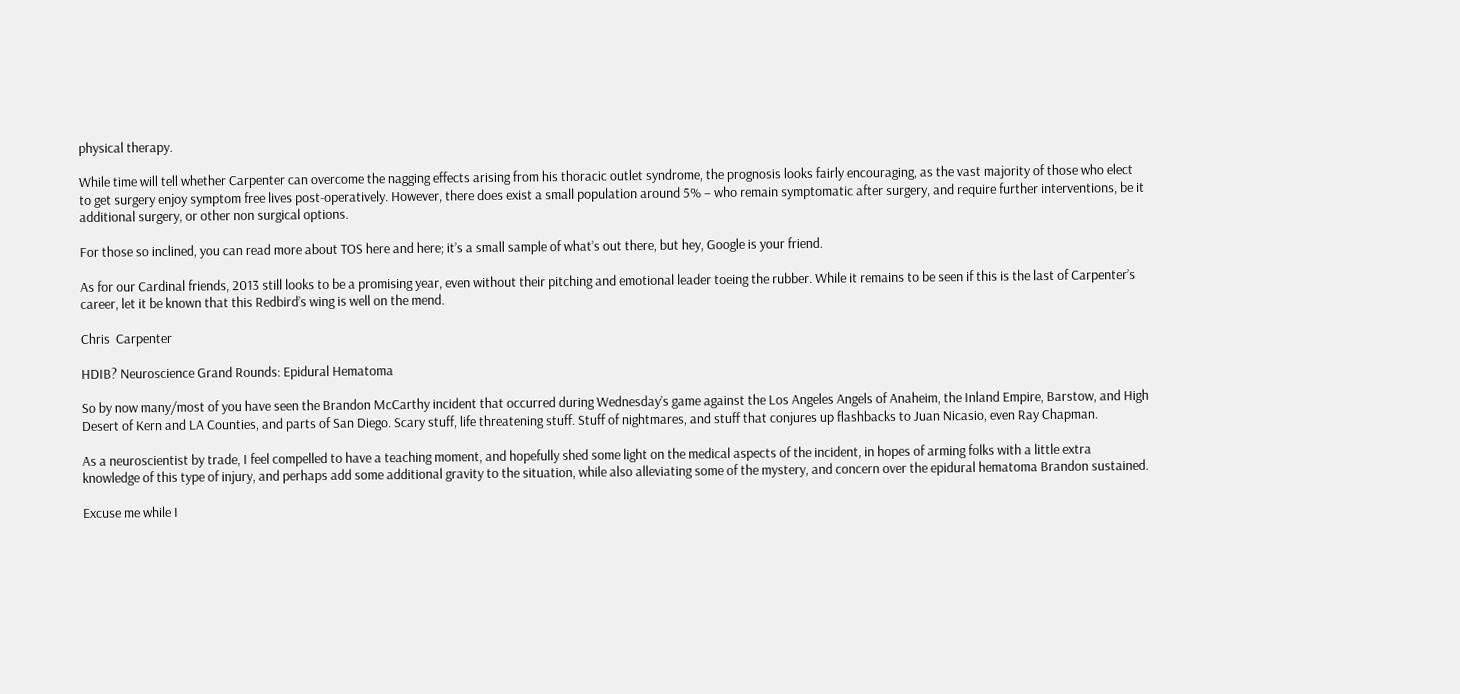physical therapy.

While time will tell whether Carpenter can overcome the nagging effects arising from his thoracic outlet syndrome, the prognosis looks fairly encouraging, as the vast majority of those who elect to get surgery enjoy symptom free lives post-operatively. However, there does exist a small population around 5% – who remain symptomatic after surgery, and require further interventions, be it additional surgery, or other non surgical options.

For those so inclined, you can read more about TOS here and here; it’s a small sample of what’s out there, but hey, Google is your friend.

As for our Cardinal friends, 2013 still looks to be a promising year, even without their pitching and emotional leader toeing the rubber. While it remains to be seen if this is the last of Carpenter’s career, let it be known that this Redbird’s wing is well on the mend.

Chris  Carpenter

HDIB? Neuroscience Grand Rounds: Epidural Hematoma

So by now many/most of you have seen the Brandon McCarthy incident that occurred during Wednesday’s game against the Los Angeles Angels of Anaheim, the Inland Empire, Barstow, and High Desert of Kern and LA Counties, and parts of San Diego. Scary stuff, life threatening stuff. Stuff of nightmares, and stuff that conjures up flashbacks to Juan Nicasio, even Ray Chapman.

As a neuroscientist by trade, I feel compelled to have a teaching moment, and hopefully shed some light on the medical aspects of the incident, in hopes of arming folks with a little extra knowledge of this type of injury, and perhaps add some additional gravity to the situation, while also alleviating some of the mystery, and concern over the epidural hematoma Brandon sustained.

Excuse me while I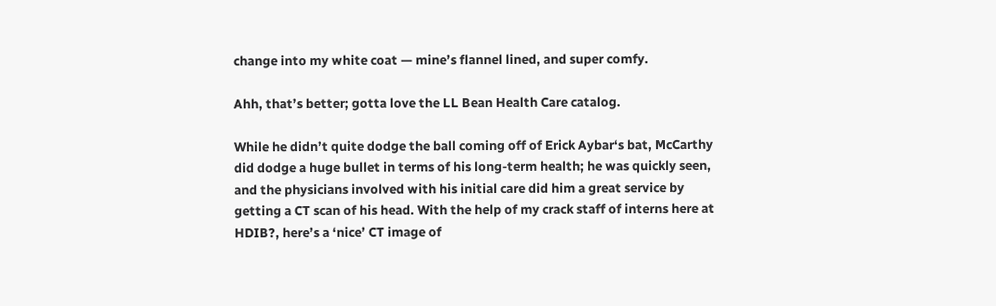change into my white coat — mine’s flannel lined, and super comfy.

Ahh, that’s better; gotta love the LL Bean Health Care catalog.

While he didn’t quite dodge the ball coming off of Erick Aybar‘s bat, McCarthy did dodge a huge bullet in terms of his long-term health; he was quickly seen, and the physicians involved with his initial care did him a great service by getting a CT scan of his head. With the help of my crack staff of interns here at HDIB?, here’s a ‘nice’ CT image of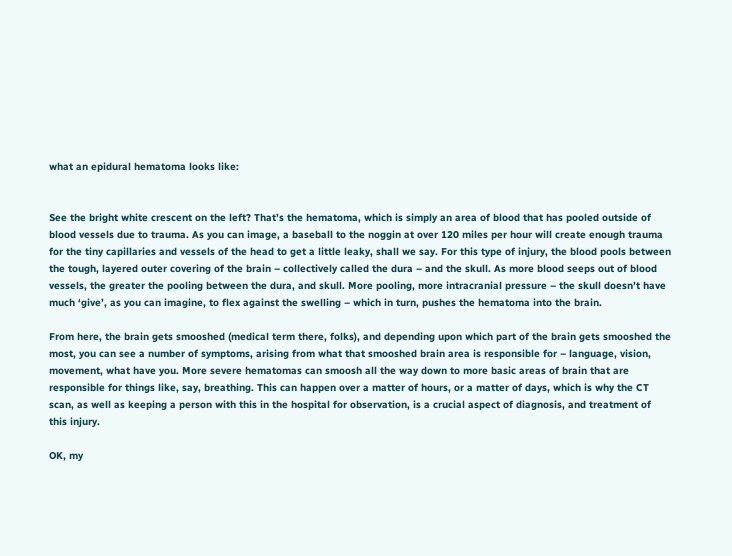what an epidural hematoma looks like:


See the bright white crescent on the left? That’s the hematoma, which is simply an area of blood that has pooled outside of blood vessels due to trauma. As you can image, a baseball to the noggin at over 120 miles per hour will create enough trauma for the tiny capillaries and vessels of the head to get a little leaky, shall we say. For this type of injury, the blood pools between the tough, layered outer covering of the brain – collectively called the dura – and the skull. As more blood seeps out of blood vessels, the greater the pooling between the dura, and skull. More pooling, more intracranial pressure – the skull doesn’t have much ‘give’, as you can imagine, to flex against the swelling – which in turn, pushes the hematoma into the brain.

From here, the brain gets smooshed (medical term there, folks), and depending upon which part of the brain gets smooshed the most, you can see a number of symptoms, arising from what that smooshed brain area is responsible for – language, vision, movement, what have you. More severe hematomas can smoosh all the way down to more basic areas of brain that are responsible for things like, say, breathing. This can happen over a matter of hours, or a matter of days, which is why the CT scan, as well as keeping a person with this in the hospital for observation, is a crucial aspect of diagnosis, and treatment of this injury.

OK, my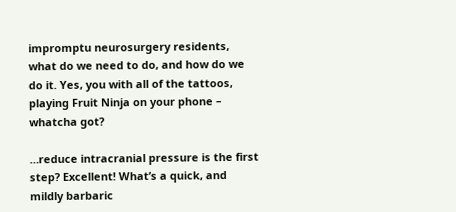impromptu neurosurgery residents, what do we need to do, and how do we do it. Yes, you with all of the tattoos, playing Fruit Ninja on your phone – whatcha got?

…reduce intracranial pressure is the first step? Excellent! What’s a quick, and mildly barbaric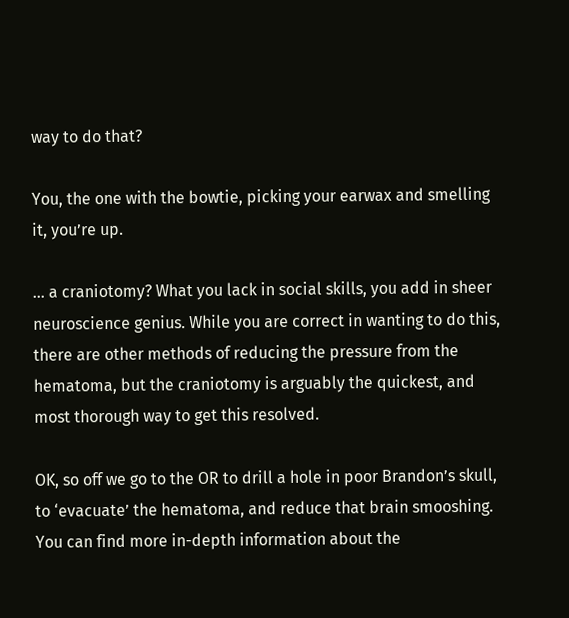way to do that?

You, the one with the bowtie, picking your earwax and smelling it, you’re up.

… a craniotomy? What you lack in social skills, you add in sheer neuroscience genius. While you are correct in wanting to do this, there are other methods of reducing the pressure from the hematoma, but the craniotomy is arguably the quickest, and most thorough way to get this resolved.

OK, so off we go to the OR to drill a hole in poor Brandon’s skull, to ‘evacuate’ the hematoma, and reduce that brain smooshing. You can find more in-depth information about the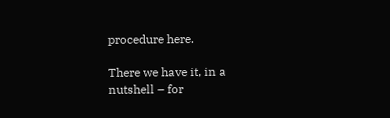procedure here.

There we have it, in a nutshell – for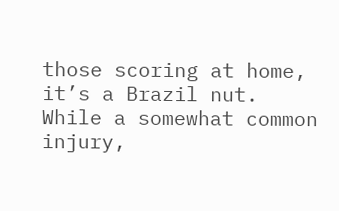those scoring at home, it’s a Brazil nut. While a somewhat common injury,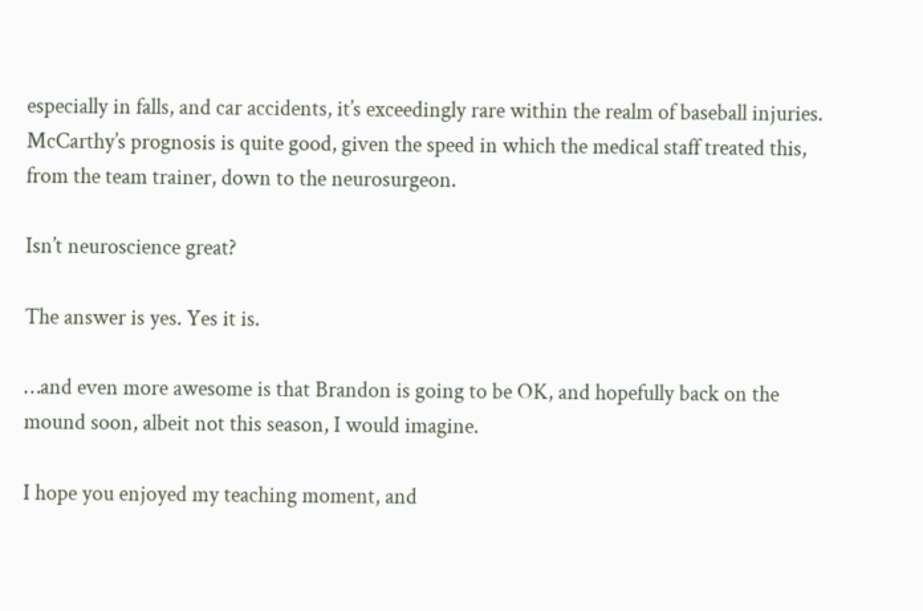especially in falls, and car accidents, it’s exceedingly rare within the realm of baseball injuries. McCarthy’s prognosis is quite good, given the speed in which the medical staff treated this, from the team trainer, down to the neurosurgeon.

Isn’t neuroscience great?

The answer is yes. Yes it is.

…and even more awesome is that Brandon is going to be OK, and hopefully back on the mound soon, albeit not this season, I would imagine.

I hope you enjoyed my teaching moment, and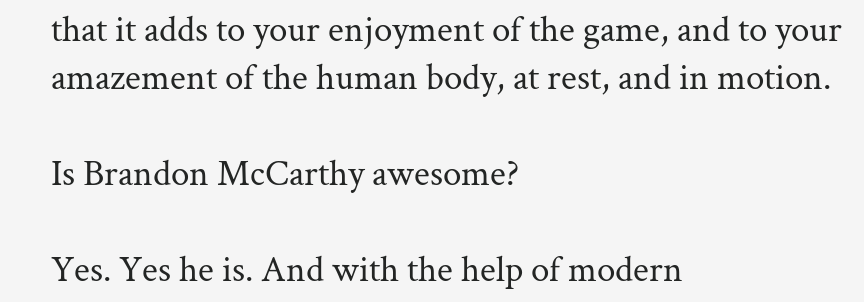that it adds to your enjoyment of the game, and to your amazement of the human body, at rest, and in motion.

Is Brandon McCarthy awesome?

Yes. Yes he is. And with the help of modern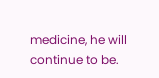medicine, he will continue to be.